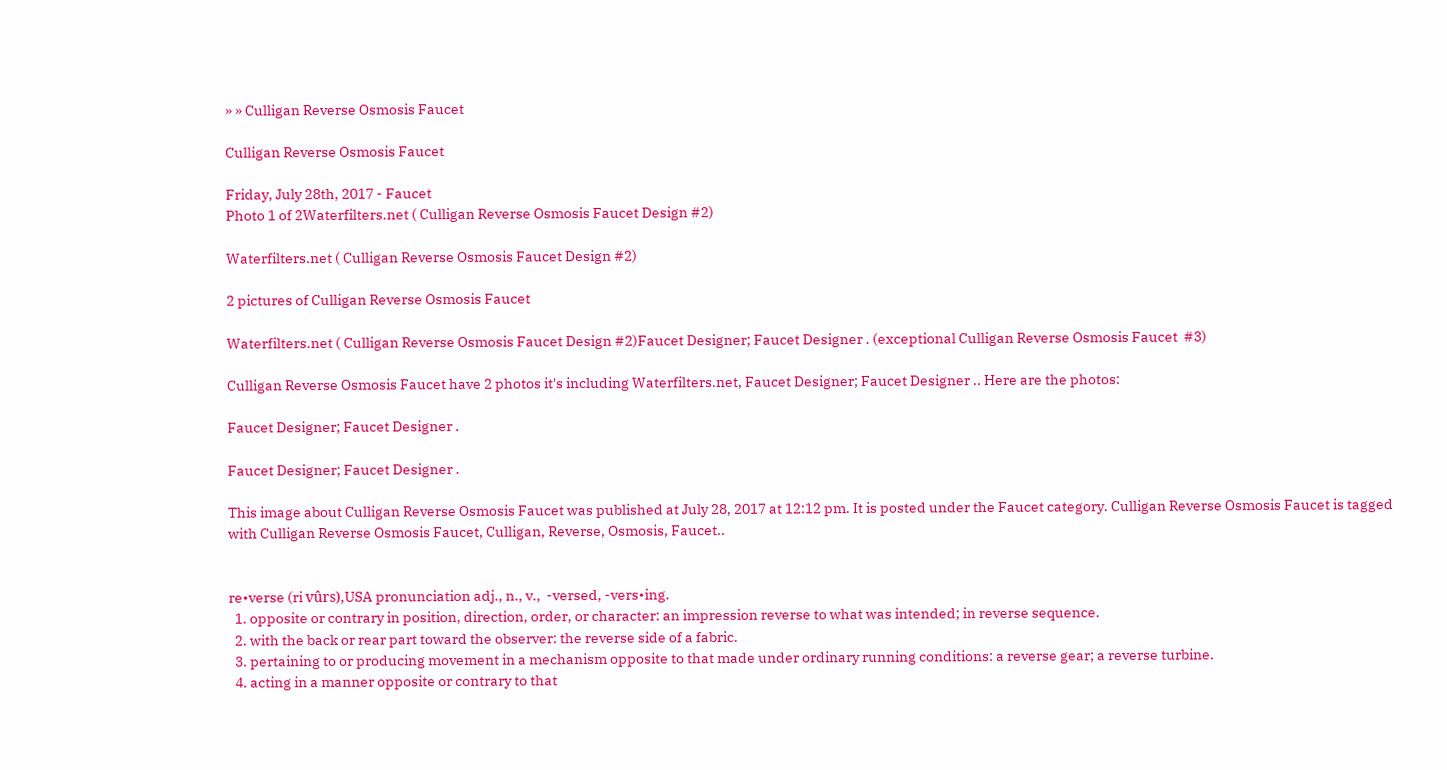» » Culligan Reverse Osmosis Faucet

Culligan Reverse Osmosis Faucet

Friday, July 28th, 2017 - Faucet
Photo 1 of 2Waterfilters.net ( Culligan Reverse Osmosis Faucet Design #2)

Waterfilters.net ( Culligan Reverse Osmosis Faucet Design #2)

2 pictures of Culligan Reverse Osmosis Faucet

Waterfilters.net ( Culligan Reverse Osmosis Faucet Design #2)Faucet Designer; Faucet Designer . (exceptional Culligan Reverse Osmosis Faucet  #3)

Culligan Reverse Osmosis Faucet have 2 photos it's including Waterfilters.net, Faucet Designer; Faucet Designer .. Here are the photos:

Faucet Designer; Faucet Designer .

Faucet Designer; Faucet Designer .

This image about Culligan Reverse Osmosis Faucet was published at July 28, 2017 at 12:12 pm. It is posted under the Faucet category. Culligan Reverse Osmosis Faucet is tagged with Culligan Reverse Osmosis Faucet, Culligan, Reverse, Osmosis, Faucet..


re•verse (ri vûrs),USA pronunciation adj., n., v.,  -versed, -vers•ing.
  1. opposite or contrary in position, direction, order, or character: an impression reverse to what was intended; in reverse sequence.
  2. with the back or rear part toward the observer: the reverse side of a fabric.
  3. pertaining to or producing movement in a mechanism opposite to that made under ordinary running conditions: a reverse gear; a reverse turbine.
  4. acting in a manner opposite or contrary to that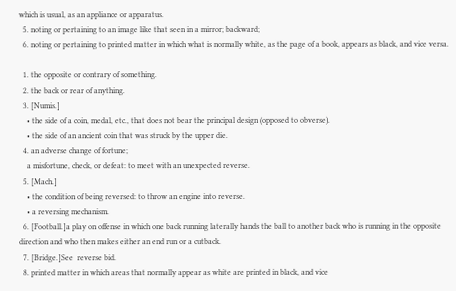which is usual, as an appliance or apparatus.
  5. noting or pertaining to an image like that seen in a mirror; backward;
  6. noting or pertaining to printed matter in which what is normally white, as the page of a book, appears as black, and vice versa.

  1. the opposite or contrary of something.
  2. the back or rear of anything.
  3. [Numis.]
    • the side of a coin, medal, etc., that does not bear the principal design (opposed to obverse).
    • the side of an ancient coin that was struck by the upper die.
  4. an adverse change of fortune;
    a misfortune, check, or defeat: to meet with an unexpected reverse.
  5. [Mach.]
    • the condition of being reversed: to throw an engine into reverse.
    • a reversing mechanism.
  6. [Football.]a play on offense in which one back running laterally hands the ball to another back who is running in the opposite direction and who then makes either an end run or a cutback.
  7. [Bridge.]See  reverse bid.
  8. printed matter in which areas that normally appear as white are printed in black, and vice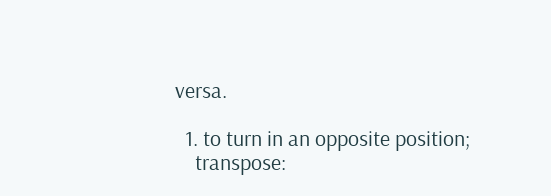versa.

  1. to turn in an opposite position;
    transpose: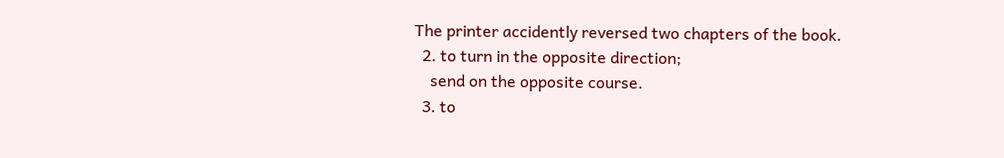The printer accidently reversed two chapters of the book.
  2. to turn in the opposite direction;
    send on the opposite course.
  3. to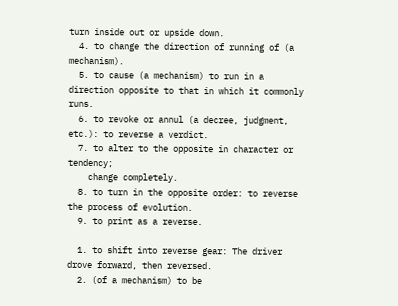turn inside out or upside down.
  4. to change the direction of running of (a mechanism).
  5. to cause (a mechanism) to run in a direction opposite to that in which it commonly runs.
  6. to revoke or annul (a decree, judgment, etc.): to reverse a verdict.
  7. to alter to the opposite in character or tendency;
    change completely.
  8. to turn in the opposite order: to reverse the process of evolution.
  9. to print as a reverse.

  1. to shift into reverse gear: The driver drove forward, then reversed.
  2. (of a mechanism) to be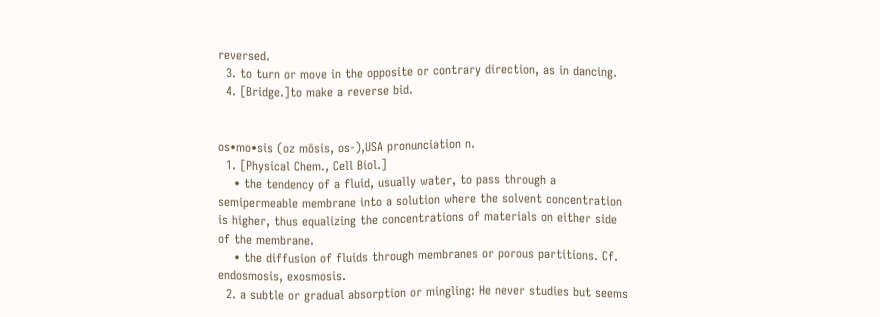reversed.
  3. to turn or move in the opposite or contrary direction, as in dancing.
  4. [Bridge.]to make a reverse bid.


os•mo•sis (oz mōsis, os-),USA pronunciation n.
  1. [Physical Chem., Cell Biol.]
    • the tendency of a fluid, usually water, to pass through a semipermeable membrane into a solution where the solvent concentration is higher, thus equalizing the concentrations of materials on either side of the membrane.
    • the diffusion of fluids through membranes or porous partitions. Cf.  endosmosis, exosmosis.
  2. a subtle or gradual absorption or mingling: He never studies but seems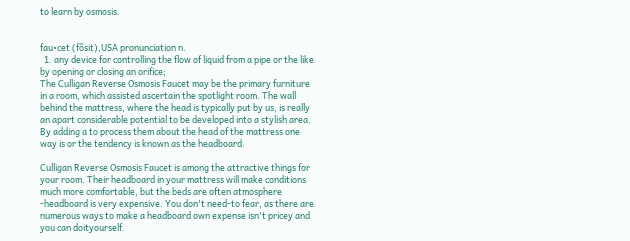to learn by osmosis.


fau•cet (fôsit),USA pronunciation n.
  1. any device for controlling the flow of liquid from a pipe or the like by opening or closing an orifice;
The Culligan Reverse Osmosis Faucet may be the primary furniture in a room, which assisted ascertain the spotlight room. The wall behind the mattress, where the head is typically put by us, is really an apart considerable potential to be developed into a stylish area. By adding a to process them about the head of the mattress one way is or the tendency is known as the headboard.

Culligan Reverse Osmosis Faucet is among the attractive things for your room. Their headboard in your mattress will make conditions much more comfortable, but the beds are often atmosphere -headboard is very expensive. You don't need-to fear, as there are numerous ways to make a headboard own expense isn't pricey and you can doityourself.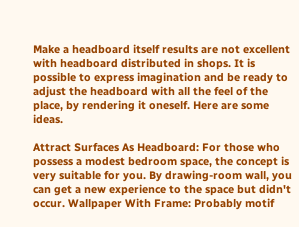Make a headboard itself results are not excellent with headboard distributed in shops. It is possible to express imagination and be ready to adjust the headboard with all the feel of the place, by rendering it oneself. Here are some ideas.

Attract Surfaces As Headboard: For those who possess a modest bedroom space, the concept is very suitable for you. By drawing-room wall, you can get a new experience to the space but didn't occur. Wallpaper With Frame: Probably motif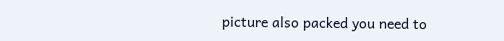picture also packed you need to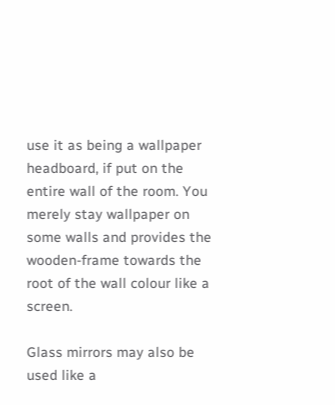use it as being a wallpaper headboard, if put on the entire wall of the room. You merely stay wallpaper on some walls and provides the wooden-frame towards the root of the wall colour like a screen.

Glass mirrors may also be used like a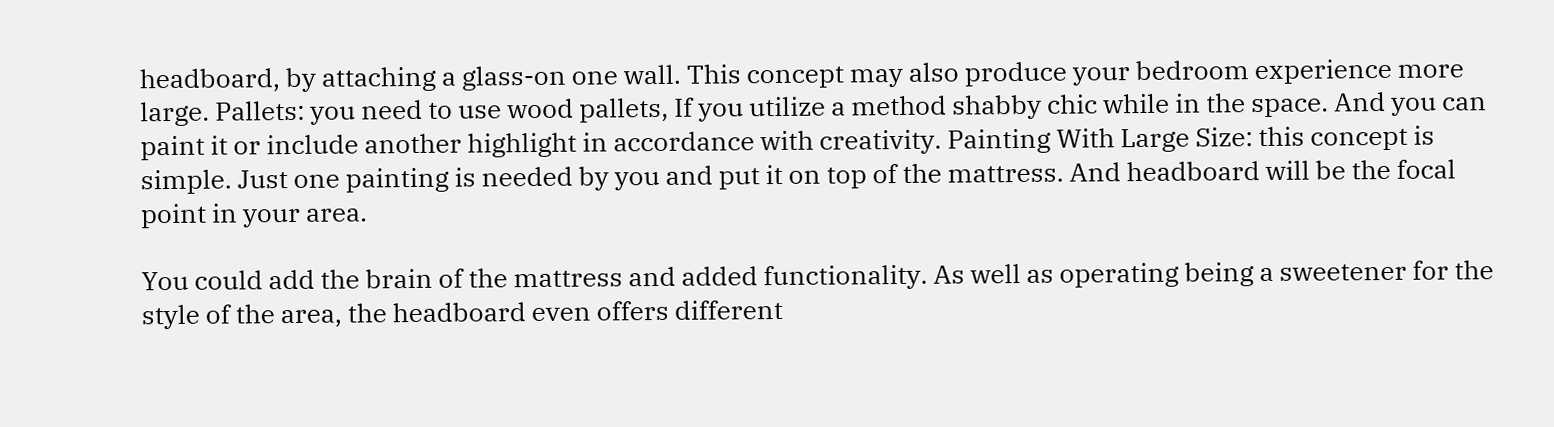headboard, by attaching a glass-on one wall. This concept may also produce your bedroom experience more large. Pallets: you need to use wood pallets, If you utilize a method shabby chic while in the space. And you can paint it or include another highlight in accordance with creativity. Painting With Large Size: this concept is simple. Just one painting is needed by you and put it on top of the mattress. And headboard will be the focal point in your area.

You could add the brain of the mattress and added functionality. As well as operating being a sweetener for the style of the area, the headboard even offers different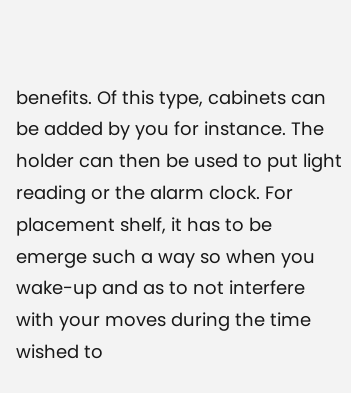benefits. Of this type, cabinets can be added by you for instance. The holder can then be used to put light reading or the alarm clock. For placement shelf, it has to be emerge such a way so when you wake-up and as to not interfere with your moves during the time wished to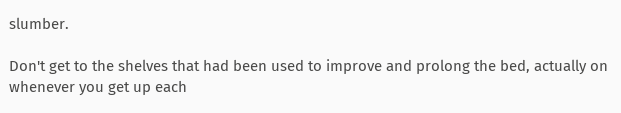slumber.

Don't get to the shelves that had been used to improve and prolong the bed, actually on whenever you get up each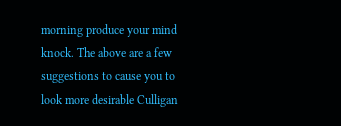morning produce your mind knock. The above are a few suggestions to cause you to look more desirable Culligan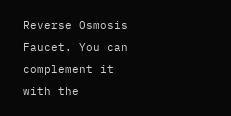Reverse Osmosis Faucet. You can complement it with the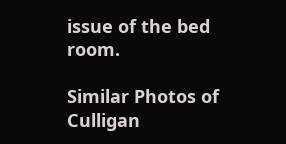issue of the bed room.

Similar Photos of Culligan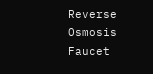Reverse Osmosis Faucet